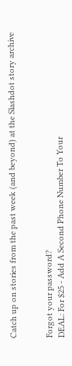Catch up on stories from the past week (and beyond) at the Slashdot story archive


Forgot your password?
DEAL: For $25 - Add A Second Phone Number To Your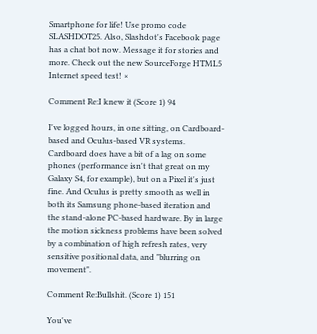Smartphone for life! Use promo code SLASHDOT25. Also, Slashdot's Facebook page has a chat bot now. Message it for stories and more. Check out the new SourceForge HTML5 Internet speed test! ×

Comment Re:I knew it (Score 1) 94

I've logged hours, in one sitting, on Cardboard-based and Oculus-based VR systems. Cardboard does have a bit of a lag on some phones (performance isn't that great on my Galaxy S4, for example), but on a Pixel it's just fine. And Oculus is pretty smooth as well in both its Samsung phone-based iteration and the stand-alone PC-based hardware. By in large the motion sickness problems have been solved by a combination of high refresh rates, very sensitive positional data, and "blurring on movement".

Comment Re:Bullshit. (Score 1) 151

You've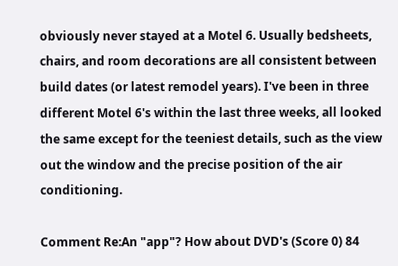obviously never stayed at a Motel 6. Usually bedsheets, chairs, and room decorations are all consistent between build dates (or latest remodel years). I've been in three different Motel 6's within the last three weeks, all looked the same except for the teeniest details, such as the view out the window and the precise position of the air conditioning.

Comment Re:An "app"? How about DVD's (Score 0) 84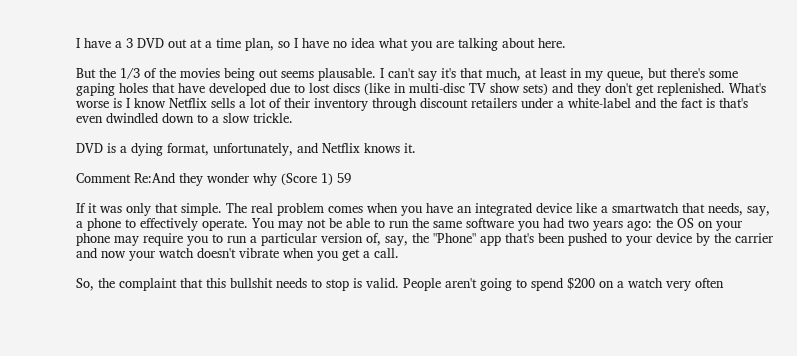I have a 3 DVD out at a time plan, so I have no idea what you are talking about here.

But the 1/3 of the movies being out seems plausable. I can't say it's that much, at least in my queue, but there's some gaping holes that have developed due to lost discs (like in multi-disc TV show sets) and they don't get replenished. What's worse is I know Netflix sells a lot of their inventory through discount retailers under a white-label and the fact is that's even dwindled down to a slow trickle.

DVD is a dying format, unfortunately, and Netflix knows it.

Comment Re:And they wonder why (Score 1) 59

If it was only that simple. The real problem comes when you have an integrated device like a smartwatch that needs, say, a phone to effectively operate. You may not be able to run the same software you had two years ago: the OS on your phone may require you to run a particular version of, say, the "Phone" app that's been pushed to your device by the carrier and now your watch doesn't vibrate when you get a call.

So, the complaint that this bullshit needs to stop is valid. People aren't going to spend $200 on a watch very often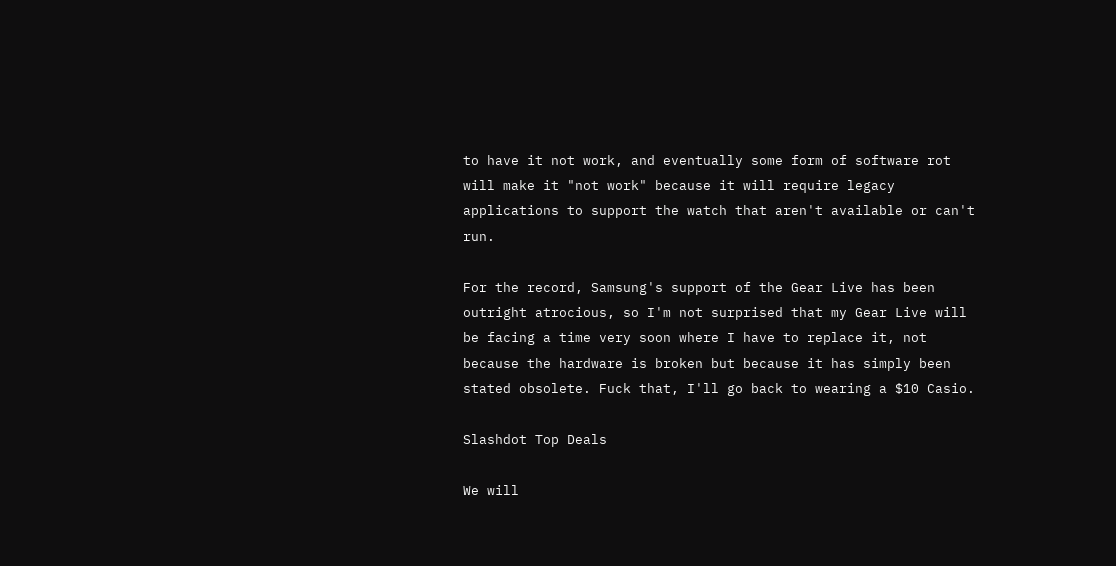to have it not work, and eventually some form of software rot will make it "not work" because it will require legacy applications to support the watch that aren't available or can't run.

For the record, Samsung's support of the Gear Live has been outright atrocious, so I'm not surprised that my Gear Live will be facing a time very soon where I have to replace it, not because the hardware is broken but because it has simply been stated obsolete. Fuck that, I'll go back to wearing a $10 Casio.

Slashdot Top Deals

We will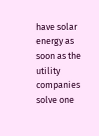have solar energy as soon as the utility companies solve one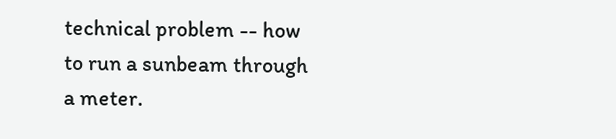technical problem -- how to run a sunbeam through a meter.